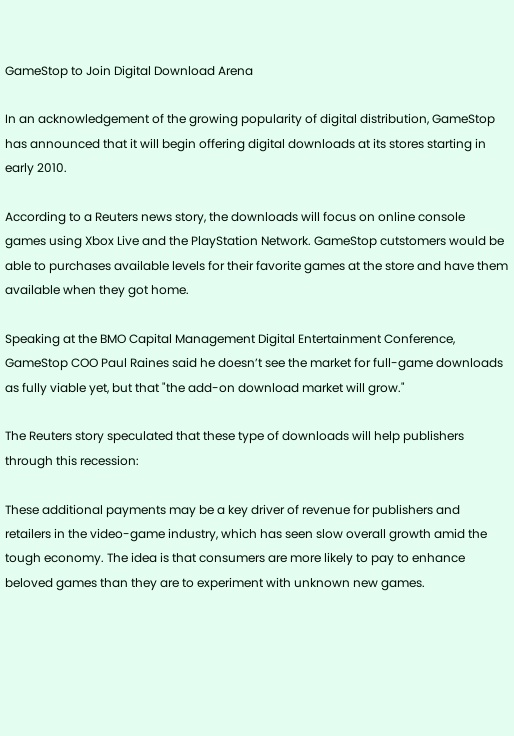GameStop to Join Digital Download Arena

In an acknowledgement of the growing popularity of digital distribution, GameStop has announced that it will begin offering digital downloads at its stores starting in early 2010.

According to a Reuters news story, the downloads will focus on online console games using Xbox Live and the PlayStation Network. GameStop cutstomers would be able to purchases available levels for their favorite games at the store and have them available when they got home.

Speaking at the BMO Capital Management Digital Entertainment Conference, GameStop COO Paul Raines said he doesn’t see the market for full-game downloads as fully viable yet, but that "the add-on download market will grow."

The Reuters story speculated that these type of downloads will help publishers through this recession:

These additional payments may be a key driver of revenue for publishers and retailers in the video-game industry, which has seen slow overall growth amid the tough economy. The idea is that consumers are more likely to pay to enhance beloved games than they are to experiment with unknown new games.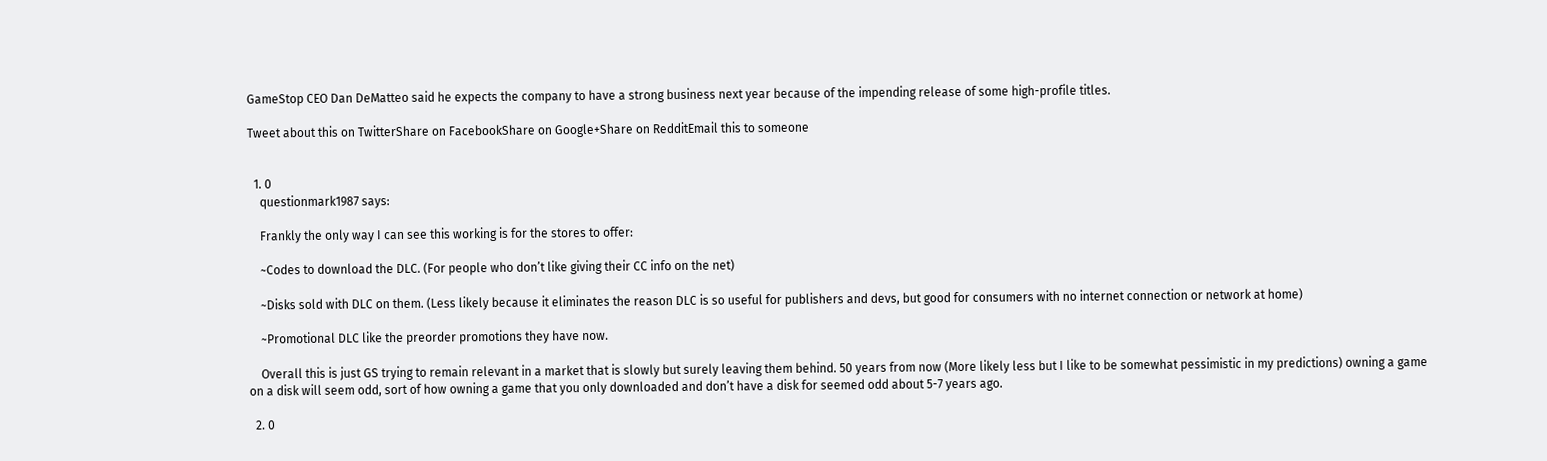GameStop CEO Dan DeMatteo said he expects the company to have a strong business next year because of the impending release of some high-profile titles.

Tweet about this on TwitterShare on FacebookShare on Google+Share on RedditEmail this to someone


  1. 0
    questionmark1987 says:

    Frankly the only way I can see this working is for the stores to offer:

    ~Codes to download the DLC. (For people who don’t like giving their CC info on the net)

    ~Disks sold with DLC on them. (Less likely because it eliminates the reason DLC is so useful for publishers and devs, but good for consumers with no internet connection or network at home)

    ~Promotional DLC like the preorder promotions they have now.

    Overall this is just GS trying to remain relevant in a market that is slowly but surely leaving them behind. 50 years from now (More likely less but I like to be somewhat pessimistic in my predictions) owning a game on a disk will seem odd, sort of how owning a game that you only downloaded and don’t have a disk for seemed odd about 5-7 years ago.

  2. 0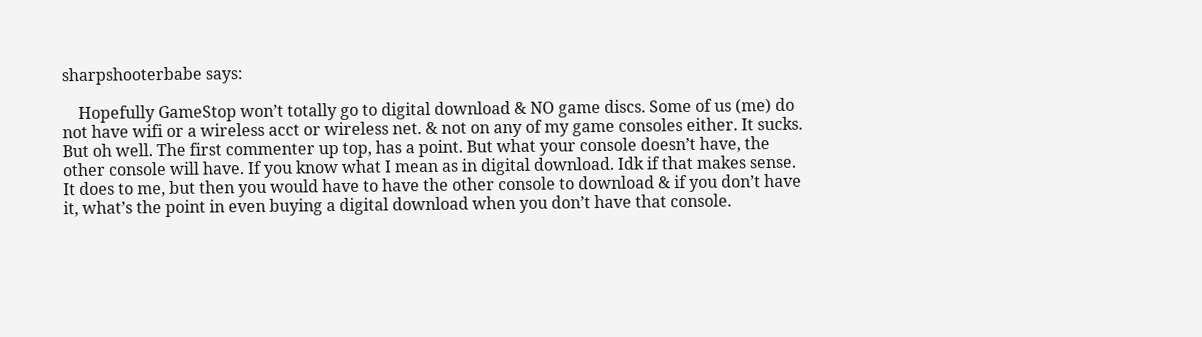sharpshooterbabe says:

    Hopefully GameStop won’t totally go to digital download & NO game discs. Some of us (me) do not have wifi or a wireless acct or wireless net. & not on any of my game consoles either. It sucks. But oh well. The first commenter up top, has a point. But what your console doesn’t have, the other console will have. If you know what I mean as in digital download. Idk if that makes sense. It does to me, but then you would have to have the other console to download & if you don’t have it, what’s the point in even buying a digital download when you don’t have that console.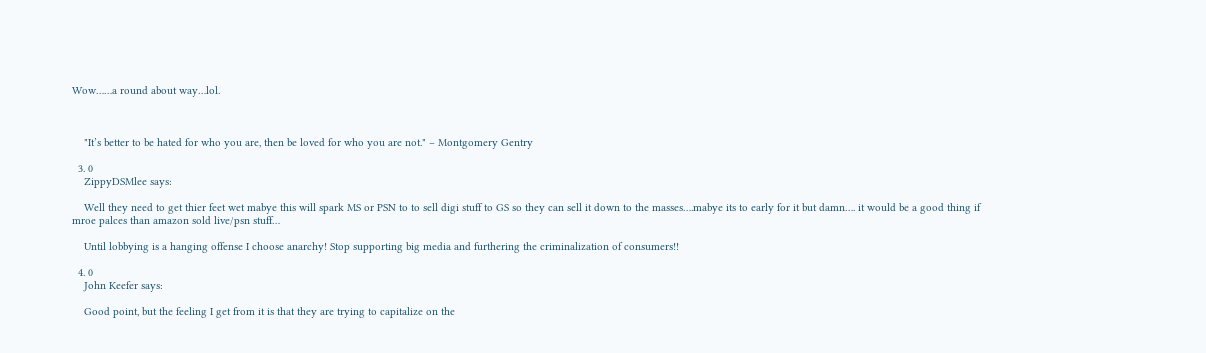Wow……a round about way…lol.



    "It’s better to be hated for who you are, then be loved for who you are not." – Montgomery Gentry

  3. 0
    ZippyDSMlee says:

    Well they need to get thier feet wet mabye this will spark MS or PSN to to sell digi stuff to GS so they can sell it down to the masses….mabye its to early for it but damn…. it would be a good thing if mroe palces than amazon sold live/psn stuff…

    Until lobbying is a hanging offense I choose anarchy! Stop supporting big media and furthering the criminalization of consumers!!

  4. 0
    John Keefer says:

    Good point, but the feeling I get from it is that they are trying to capitalize on the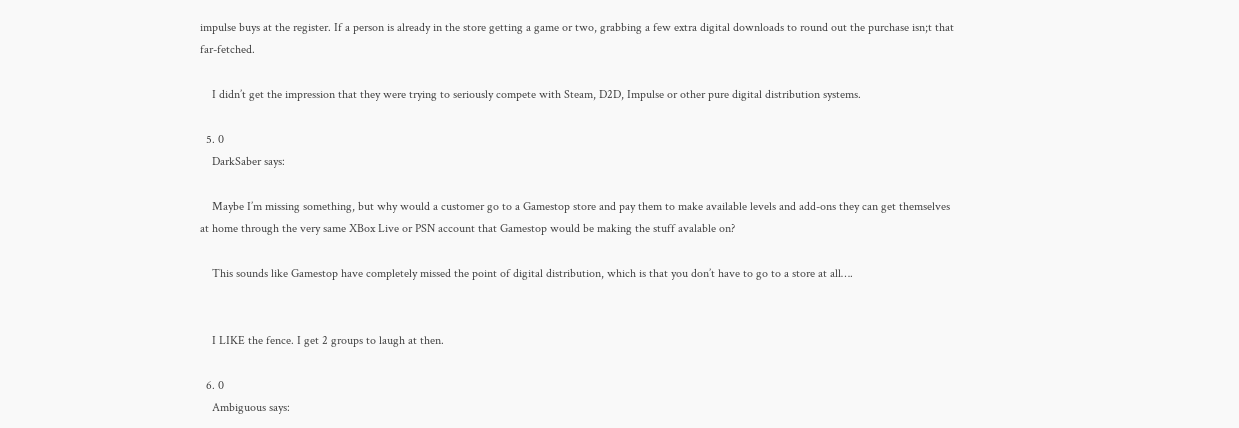impulse buys at the register. If a person is already in the store getting a game or two, grabbing a few extra digital downloads to round out the purchase isn;t that far-fetched.

    I didn’t get the impression that they were trying to seriously compete with Steam, D2D, Impulse or other pure digital distribution systems.

  5. 0
    DarkSaber says:

    Maybe I’m missing something, but why would a customer go to a Gamestop store and pay them to make available levels and add-ons they can get themselves at home through the very same XBox Live or PSN account that Gamestop would be making the stuff avalable on?

    This sounds like Gamestop have completely missed the point of digital distribution, which is that you don’t have to go to a store at all….


    I LIKE the fence. I get 2 groups to laugh at then.

  6. 0
    Ambiguous says: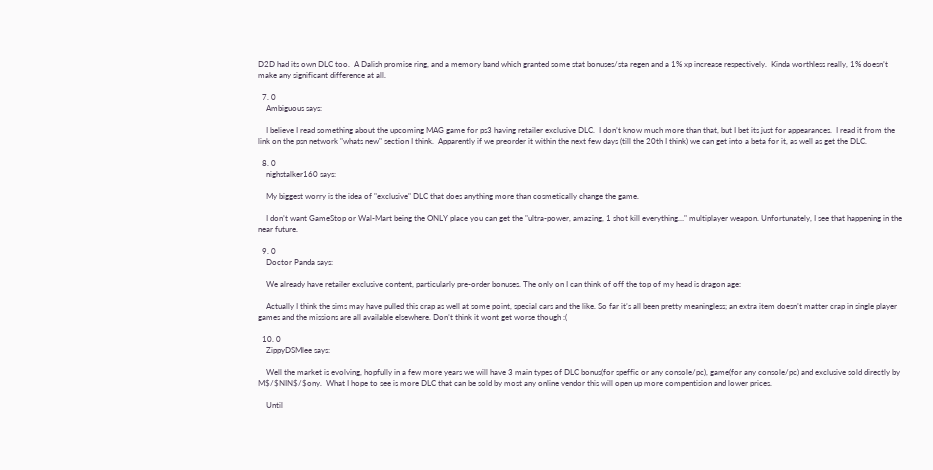D2D had its own DLC too.  A Dalish promise ring, and a memory band which granted some stat bonuses/sta regen and a 1% xp increase respectively.  Kinda worthless really, 1% doesn’t make any significant difference at all.

  7. 0
    Ambiguous says:

    I believe I read something about the upcoming MAG game for ps3 having retailer exclusive DLC.  I don’t know much more than that, but I bet its just for appearances.  I read it from the link on the psn network "whats new" section I think.  Apparently if we preorder it within the next few days (till the 20th I think) we can get into a beta for it, as well as get the DLC.

  8. 0
    nighstalker160 says:

    My biggest worry is the idea of "exclusive" DLC that does anything more than cosmetically change the game.

    I don’t want GameStop or Wal-Mart being the ONLY place you can get the "ultra-power, amazing, 1 shot kill everything…" multiplayer weapon. Unfortunately, I see that happening in the near future.

  9. 0
    Doctor Panda says:

    We already have retailer exclusive content, particularly pre-order bonuses. The only on I can think of off the top of my head is dragon age:

    Actually I think the sims may have pulled this crap as well at some point, special cars and the like. So far it’s all been pretty meaningless; an extra item doesn’t matter crap in single player games and the missions are all available elsewhere. Don’t think it wont get worse though :(

  10. 0
    ZippyDSMlee says:

    Well the market is evolving, hopfully in a few more years we will have 3 main types of DLC bonus(for speffic or any console/pc), game(for any console/pc) and exclusive sold directly by M$/$NIN$/$ony.  What I hope to see is more DLC that can be sold by most any online vendor this will open up more compentision and lower prices.

    Until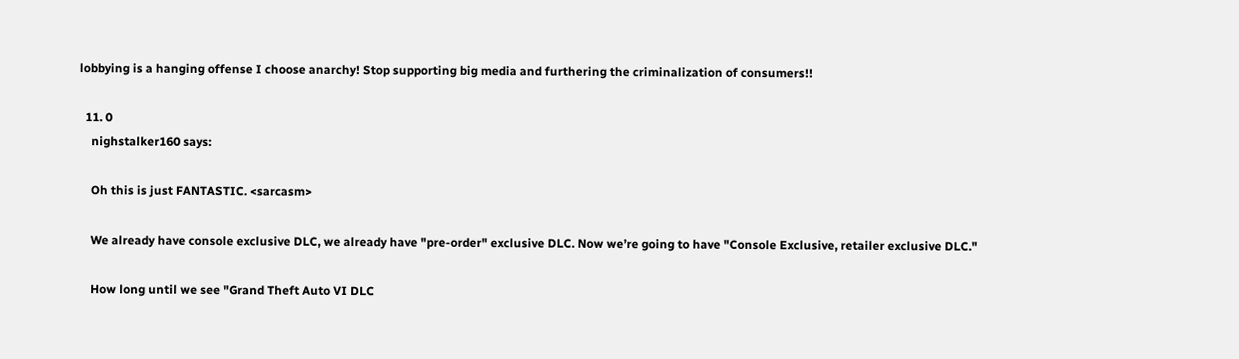lobbying is a hanging offense I choose anarchy! Stop supporting big media and furthering the criminalization of consumers!!

  11. 0
    nighstalker160 says:

    Oh this is just FANTASTIC. <sarcasm>

    We already have console exclusive DLC, we already have "pre-order" exclusive DLC. Now we’re going to have "Console Exclusive, retailer exclusive DLC."

    How long until we see "Grand Theft Auto VI DLC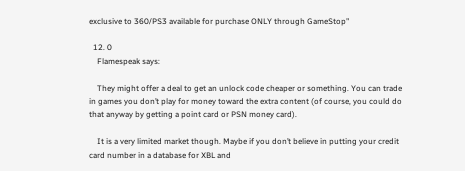exclusive to 360/PS3 available for purchase ONLY through GameStop"

  12. 0
    Flamespeak says:

    They might offer a deal to get an unlock code cheaper or something. You can trade in games you don’t play for money toward the extra content (of course, you could do that anyway by getting a point card or PSN money card).

    It is a very limited market though. Maybe if you don’t believe in putting your credit card number in a database for XBL and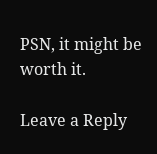PSN, it might be worth it.

Leave a Reply